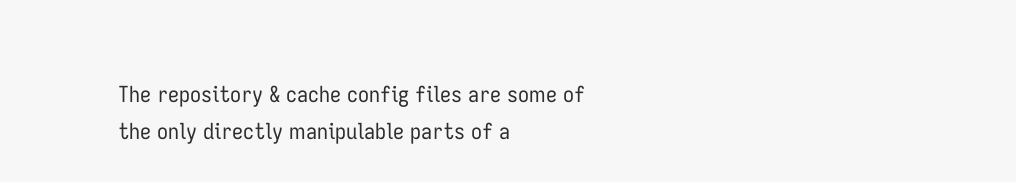The repository & cache config files are some of the only directly manipulable parts of a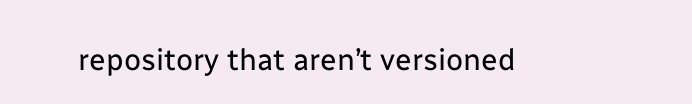repository that aren’t versioned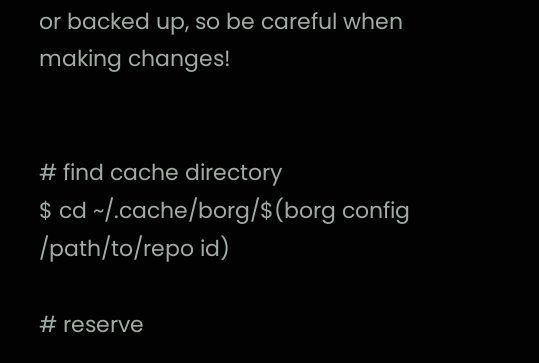or backed up, so be careful when making changes!


# find cache directory
$ cd ~/.cache/borg/$(borg config /path/to/repo id)

# reserve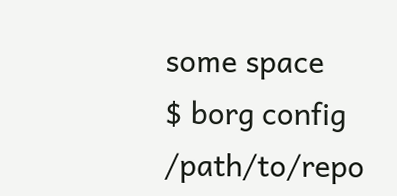some space
$ borg config /path/to/repo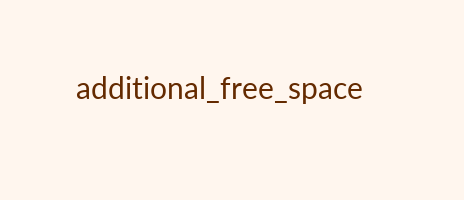additional_free_space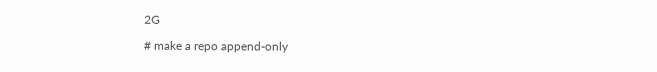2G

# make a repo append-only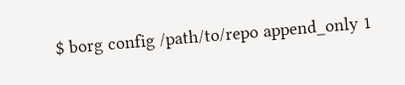$ borg config /path/to/repo append_only 1